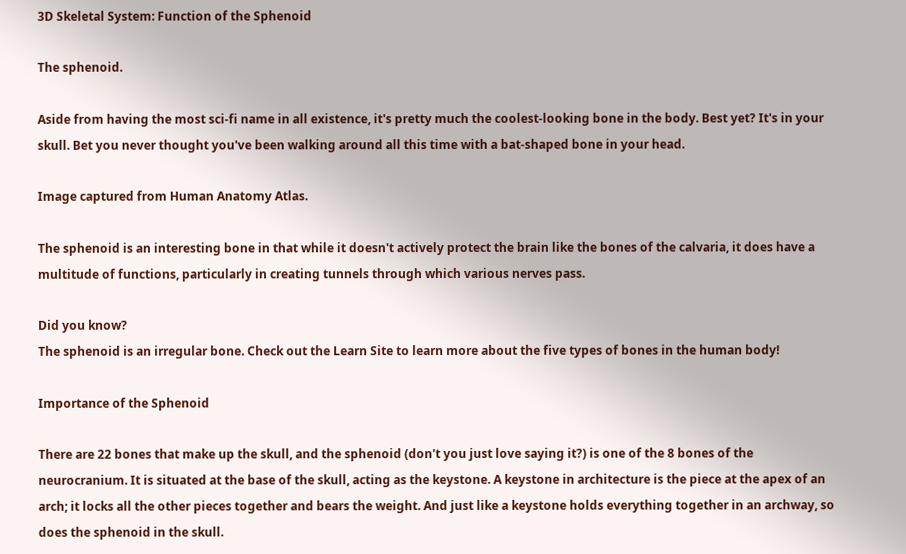3D Skeletal System: Function of the Sphenoid

The sphenoid.

Aside from having the most sci-fi name in all existence, it's pretty much the coolest-looking bone in the body. Best yet? It's in your skull. Bet you never thought you've been walking around all this time with a bat-shaped bone in your head.

Image captured from Human Anatomy Atlas.

The sphenoid is an interesting bone in that while it doesn't actively protect the brain like the bones of the calvaria, it does have a multitude of functions, particularly in creating tunnels through which various nerves pass.

Did you know?
The sphenoid is an irregular bone. Check out the Learn Site to learn more about the five types of bones in the human body!

Importance of the Sphenoid

There are 22 bones that make up the skull, and the sphenoid (don't you just love saying it?) is one of the 8 bones of the neurocranium. It is situated at the base of the skull, acting as the keystone. A keystone in architecture is the piece at the apex of an arch; it locks all the other pieces together and bears the weight. And just like a keystone holds everything together in an archway, so does the sphenoid in the skull.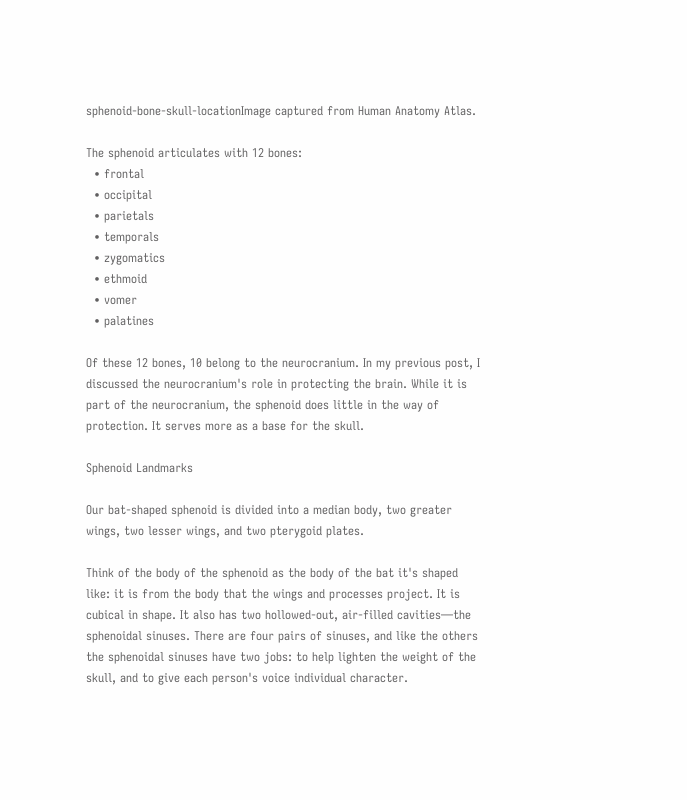sphenoid-bone-skull-locationImage captured from Human Anatomy Atlas.

The sphenoid articulates with 12 bones:
  • frontal
  • occipital
  • parietals
  • temporals
  • zygomatics
  • ethmoid
  • vomer
  • palatines

Of these 12 bones, 10 belong to the neurocranium. In my previous post, I discussed the neurocranium's role in protecting the brain. While it is part of the neurocranium, the sphenoid does little in the way of protection. It serves more as a base for the skull.

Sphenoid Landmarks

Our bat-shaped sphenoid is divided into a median body, two greater wings, two lesser wings, and two pterygoid plates.

Think of the body of the sphenoid as the body of the bat it's shaped like: it is from the body that the wings and processes project. It is cubical in shape. It also has two hollowed-out, air-filled cavities—the sphenoidal sinuses. There are four pairs of sinuses, and like the others the sphenoidal sinuses have two jobs: to help lighten the weight of the skull, and to give each person's voice individual character.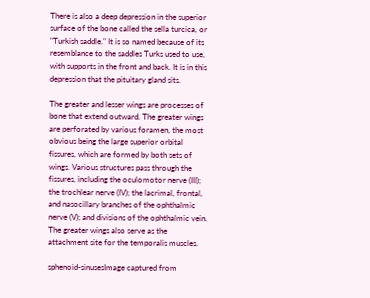There is also a deep depression in the superior surface of the bone called the sella turcica, or "Turkish saddle." It is so named because of its resemblance to the saddles Turks used to use, with supports in the front and back. It is in this depression that the pituitary gland sits.

The greater and lesser wings are processes of bone that extend outward. The greater wings are perforated by various foramen, the most obvious being the large superior orbital fissures, which are formed by both sets of wings. Various structures pass through the fissures, including the oculomotor nerve (III); the trochlear nerve (IV); the lacrimal, frontal, and nasocillary branches of the ophthalmic nerve (V); and divisions of the ophthalmic vein. The greater wings also serve as the attachment site for the temporalis muscles.

sphenoid-sinusesImage captured from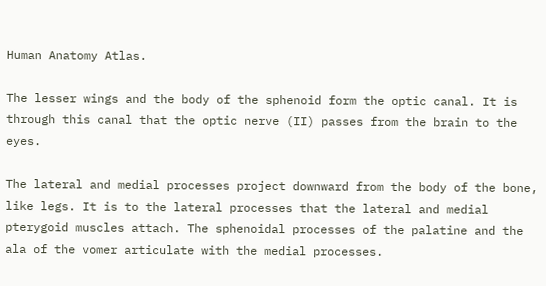Human Anatomy Atlas.

The lesser wings and the body of the sphenoid form the optic canal. It is through this canal that the optic nerve (II) passes from the brain to the eyes.

The lateral and medial processes project downward from the body of the bone, like legs. It is to the lateral processes that the lateral and medial pterygoid muscles attach. The sphenoidal processes of the palatine and the ala of the vomer articulate with the medial processes.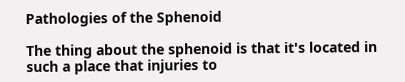Pathologies of the Sphenoid

The thing about the sphenoid is that it's located in such a place that injuries to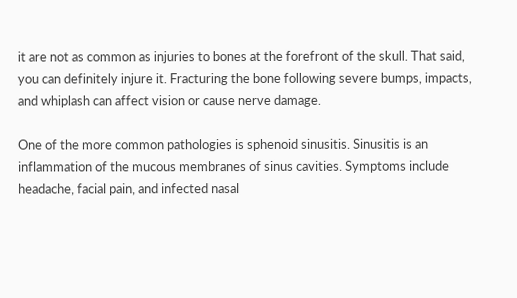it are not as common as injuries to bones at the forefront of the skull. That said, you can definitely injure it. Fracturing the bone following severe bumps, impacts, and whiplash can affect vision or cause nerve damage.

One of the more common pathologies is sphenoid sinusitis. Sinusitis is an inflammation of the mucous membranes of sinus cavities. Symptoms include headache, facial pain, and infected nasal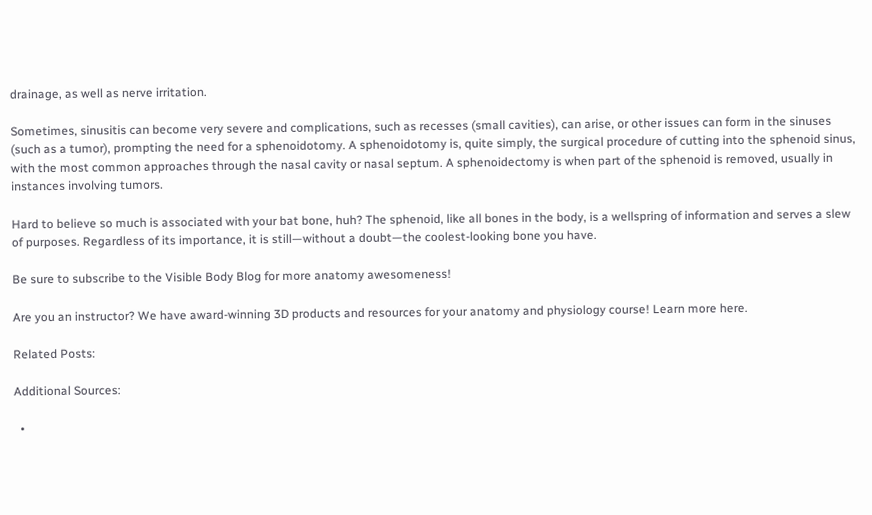drainage, as well as nerve irritation.

Sometimes, sinusitis can become very severe and complications, such as recesses (small cavities), can arise, or other issues can form in the sinuses (such as a tumor), prompting the need for a sphenoidotomy. A sphenoidotomy is, quite simply, the surgical procedure of cutting into the sphenoid sinus, with the most common approaches through the nasal cavity or nasal septum. A sphenoidectomy is when part of the sphenoid is removed, usually in instances involving tumors.

Hard to believe so much is associated with your bat bone, huh? The sphenoid, like all bones in the body, is a wellspring of information and serves a slew of purposes. Regardless of its importance, it is still—without a doubt—the coolest-looking bone you have.

Be sure to subscribe to the Visible Body Blog for more anatomy awesomeness!

Are you an instructor? We have award-winning 3D products and resources for your anatomy and physiology course! Learn more here.

Related Posts:

Additional Sources:

  •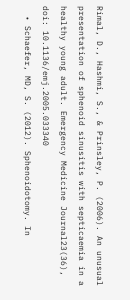Rimal, D., Hashmi, S., & Prinsley, P. (2006). An unusual presentation of sphenoid sinusitis with septicaemia in a healthy young adult. Emergency Medicine Journal23(36), doi: 10.1136/emj.2005.033340
  • Schaefer, MD, S. (2012). Sphenoidotomy. In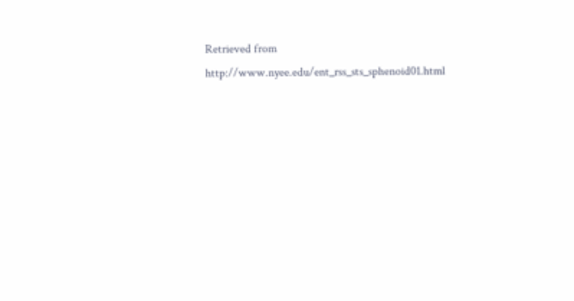Retrieved from http://www.nyee.edu/ent_rss_sts_sphenoid01.html